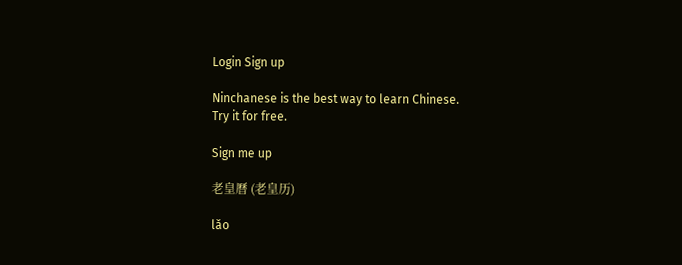Login Sign up

Ninchanese is the best way to learn Chinese.
Try it for free.

Sign me up

老皇曆 (老皇历)

lǎo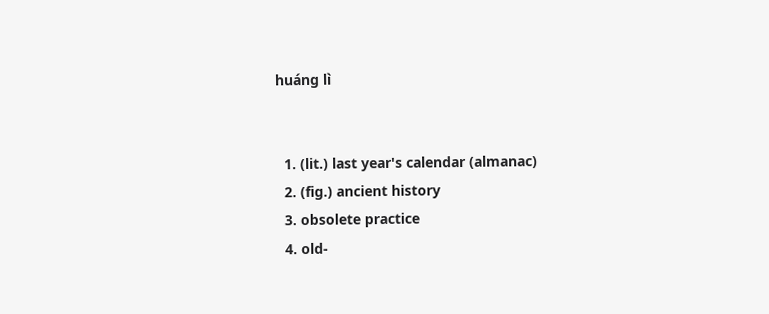huáng lì


  1. (lit.) last year's calendar (almanac)
  2. (fig.) ancient history
  3. obsolete practice
  4. old-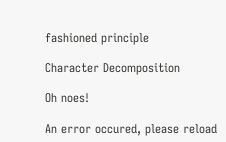fashioned principle

Character Decomposition

Oh noes!

An error occured, please reload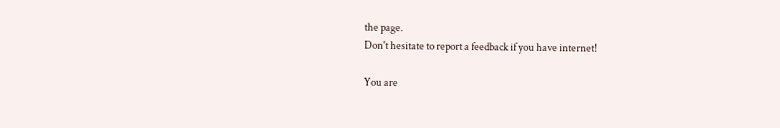the page.
Don't hesitate to report a feedback if you have internet!

You are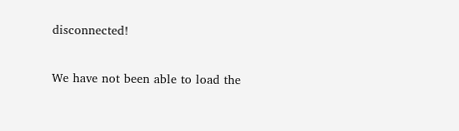disconnected!

We have not been able to load the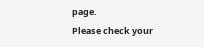page.
Please check your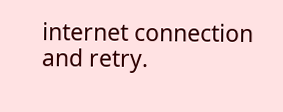internet connection and retry.